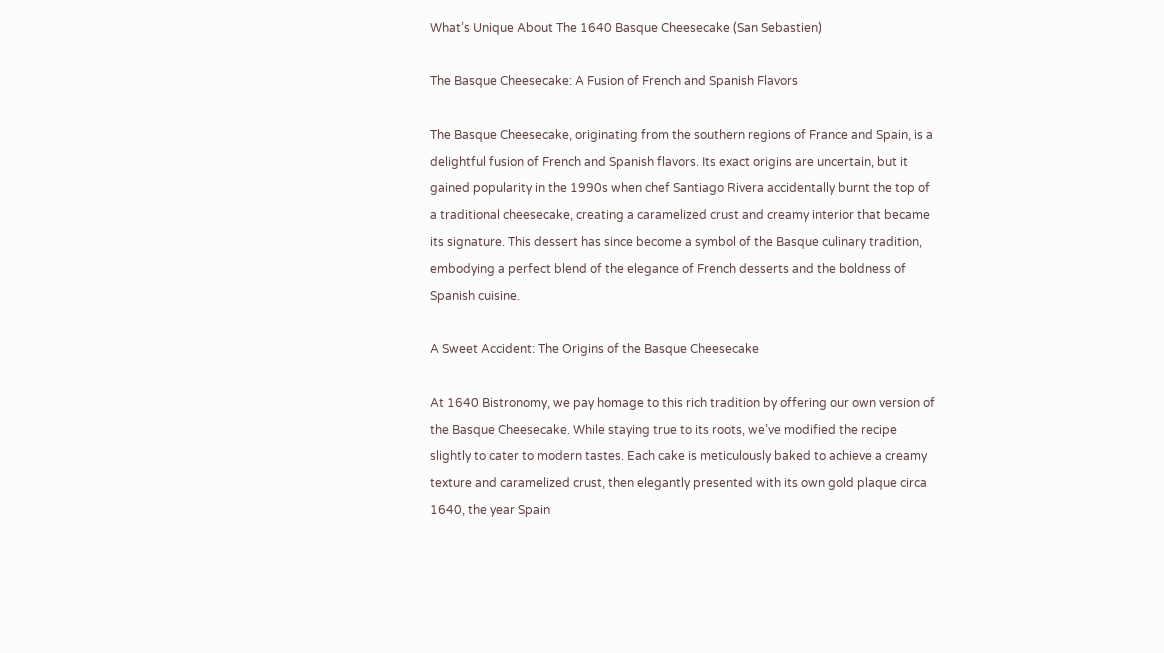What’s Unique About The 1640 Basque Cheesecake (San Sebastien)

The Basque Cheesecake: A Fusion of French and Spanish Flavors

The Basque Cheesecake, originating from the southern regions of France and Spain, is a delightful fusion of French and Spanish flavors. Its exact origins are uncertain, but it gained popularity in the 1990s when chef Santiago Rivera accidentally burnt the top of a traditional cheesecake, creating a caramelized crust and creamy interior that became its signature. This dessert has since become a symbol of the Basque culinary tradition, embodying a perfect blend of the elegance of French desserts and the boldness of Spanish cuisine.

A Sweet Accident: The Origins of the Basque Cheesecake

At 1640 Bistronomy, we pay homage to this rich tradition by offering our own version of the Basque Cheesecake. While staying true to its roots, we’ve modified the recipe slightly to cater to modern tastes. Each cake is meticulously baked to achieve a creamy texture and caramelized crust, then elegantly presented with its own gold plaque circa 1640, the year Spain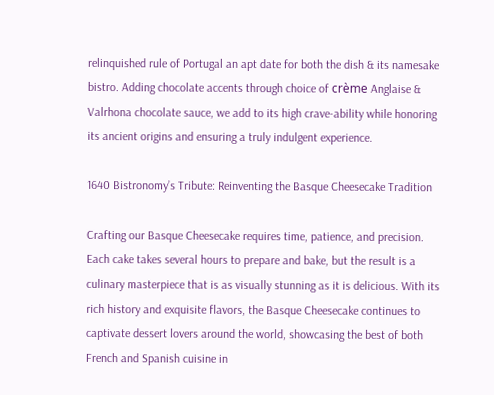relinquished rule of Portugal an apt date for both the dish & its namesake bistro. Adding chocolate accents through choice of crème Anglaise & Valrhona chocolate sauce, we add to its high crave-ability while honoring its ancient origins and ensuring a truly indulgent experience.

1640 Bistronomy’s Tribute: Reinventing the Basque Cheesecake Tradition

Crafting our Basque Cheesecake requires time, patience, and precision. Each cake takes several hours to prepare and bake, but the result is a culinary masterpiece that is as visually stunning as it is delicious. With its rich history and exquisite flavors, the Basque Cheesecake continues to captivate dessert lovers around the world, showcasing the best of both French and Spanish cuisine in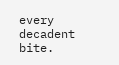every decadent bite.